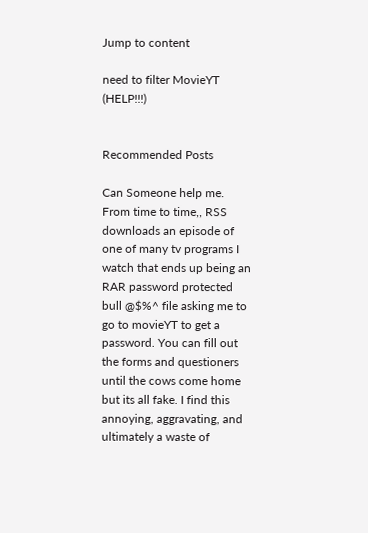Jump to content

need to filter MovieYT (HELP!!!)


Recommended Posts

Can Someone help me. From time to time,, RSS downloads an episode of one of many tv programs I watch that ends up being an RAR password protected bull @$%^ file asking me to go to movieYT to get a password. You can fill out the forms and questioners until the cows come home but its all fake. I find this annoying, aggravating, and ultimately a waste of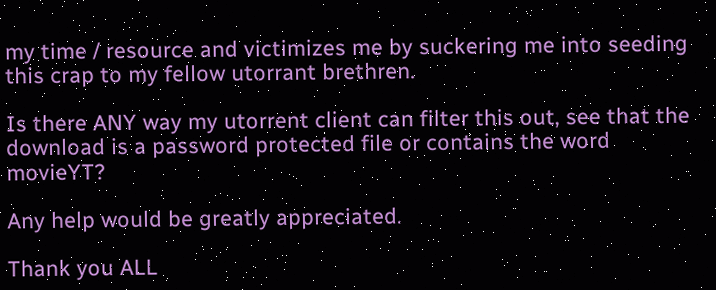my time / resource and victimizes me by suckering me into seeding this crap to my fellow utorrant brethren.

Is there ANY way my utorrent client can filter this out, see that the download is a password protected file or contains the word movieYT?

Any help would be greatly appreciated.

Thank you ALL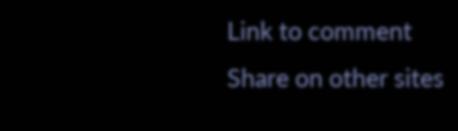Link to comment
Share on other sites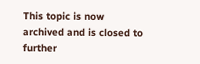This topic is now archived and is closed to further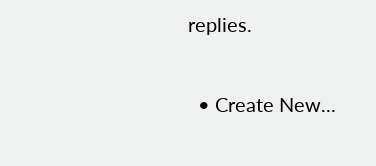replies.

  • Create New...